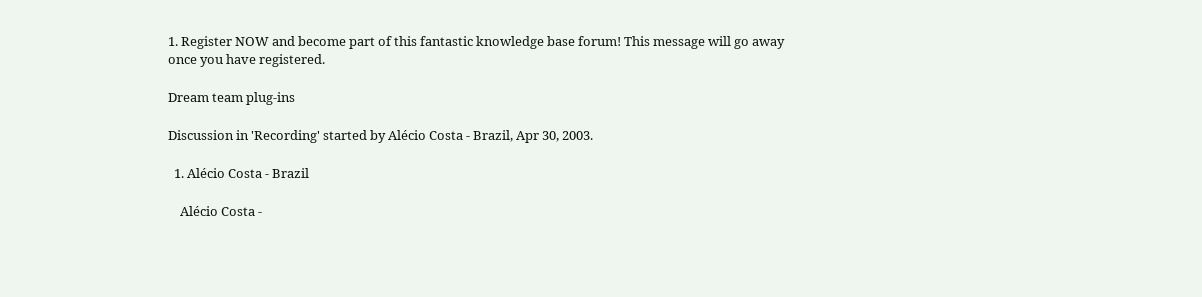1. Register NOW and become part of this fantastic knowledge base forum! This message will go away once you have registered.

Dream team plug-ins

Discussion in 'Recording' started by Alécio Costa - Brazil, Apr 30, 2003.

  1. Alécio Costa - Brazil

    Alécio Costa -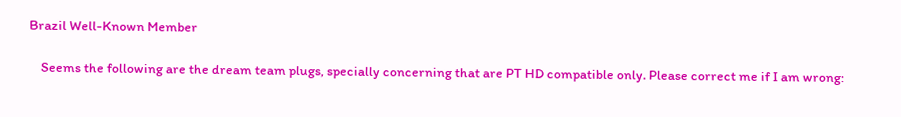Brazil Well-Known Member

    Seems the following are the dream team plugs, specially concerning that are PT HD compatible only. Please correct me if I am wrong: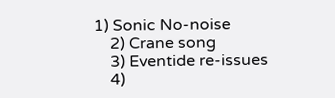1) Sonic No-noise
    2) Crane song
    3) Eventide re-issues
    4)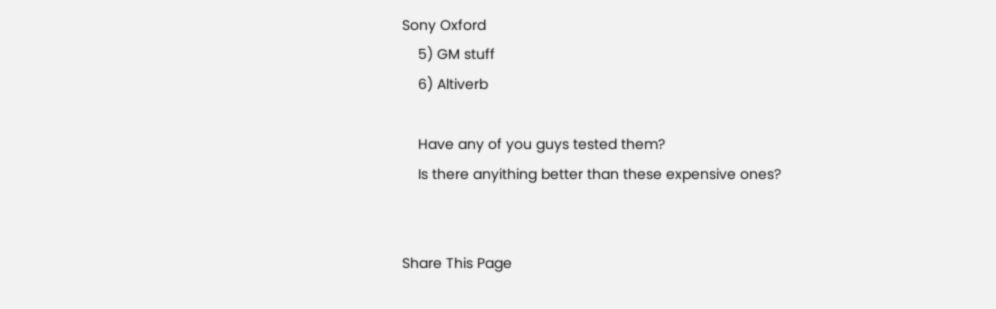Sony Oxford
    5) GM stuff
    6) Altiverb

    Have any of you guys tested them?
    Is there anyithing better than these expensive ones?


Share This Page